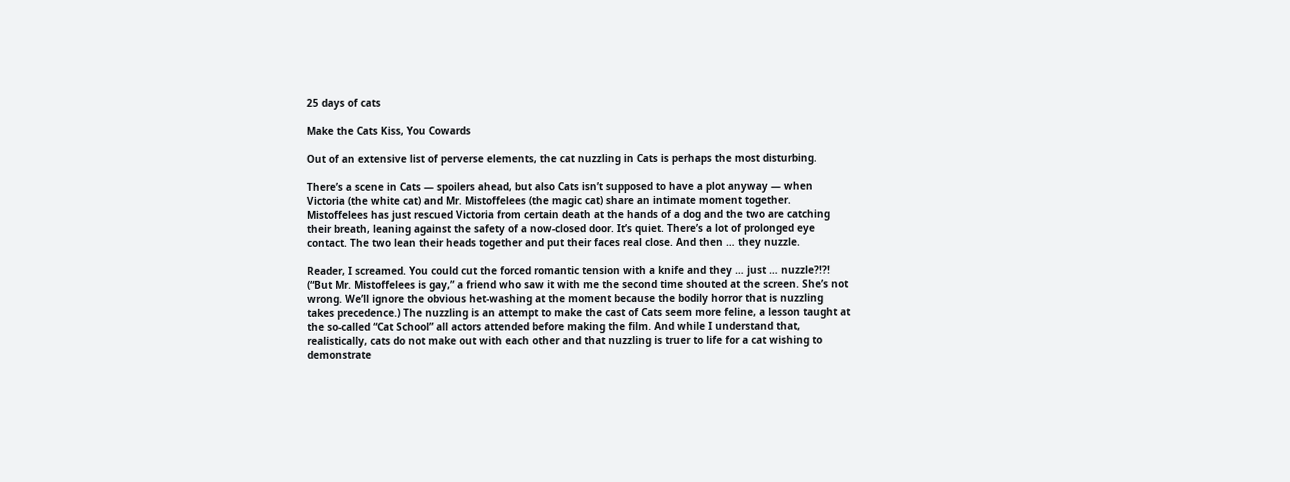25 days of cats

Make the Cats Kiss, You Cowards

Out of an extensive list of perverse elements, the cat nuzzling in Cats is perhaps the most disturbing.

There’s a scene in Cats — spoilers ahead, but also Cats isn’t supposed to have a plot anyway — when Victoria (the white cat) and Mr. Mistoffelees (the magic cat) share an intimate moment together. Mistoffelees has just rescued Victoria from certain death at the hands of a dog and the two are catching their breath, leaning against the safety of a now-closed door. It’s quiet. There’s a lot of prolonged eye contact. The two lean their heads together and put their faces real close. And then … they nuzzle.

Reader, I screamed. You could cut the forced romantic tension with a knife and they … just … nuzzle?!?! (“But Mr. Mistoffelees is gay,” a friend who saw it with me the second time shouted at the screen. She’s not wrong. We’ll ignore the obvious het-washing at the moment because the bodily horror that is nuzzling takes precedence.) The nuzzling is an attempt to make the cast of Cats seem more feline, a lesson taught at the so-called “Cat School” all actors attended before making the film. And while I understand that, realistically, cats do not make out with each other and that nuzzling is truer to life for a cat wishing to demonstrate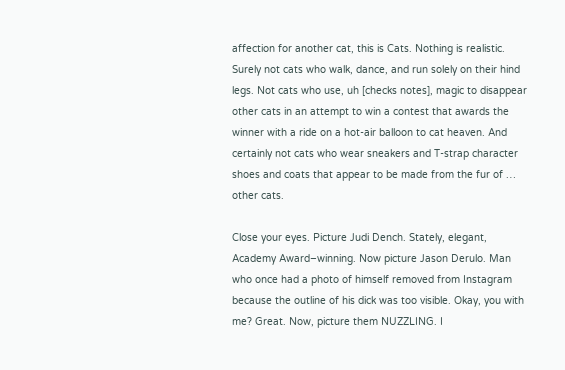affection for another cat, this is Cats. Nothing is realistic. Surely not cats who walk, dance, and run solely on their hind legs. Not cats who use, uh [checks notes], magic to disappear other cats in an attempt to win a contest that awards the winner with a ride on a hot-air balloon to cat heaven. And certainly not cats who wear sneakers and T-strap character shoes and coats that appear to be made from the fur of … other cats.

Close your eyes. Picture Judi Dench. Stately, elegant, Academy Award–winning. Now picture Jason Derulo. Man who once had a photo of himself removed from Instagram because the outline of his dick was too visible. Okay, you with me? Great. Now, picture them NUZZLING. I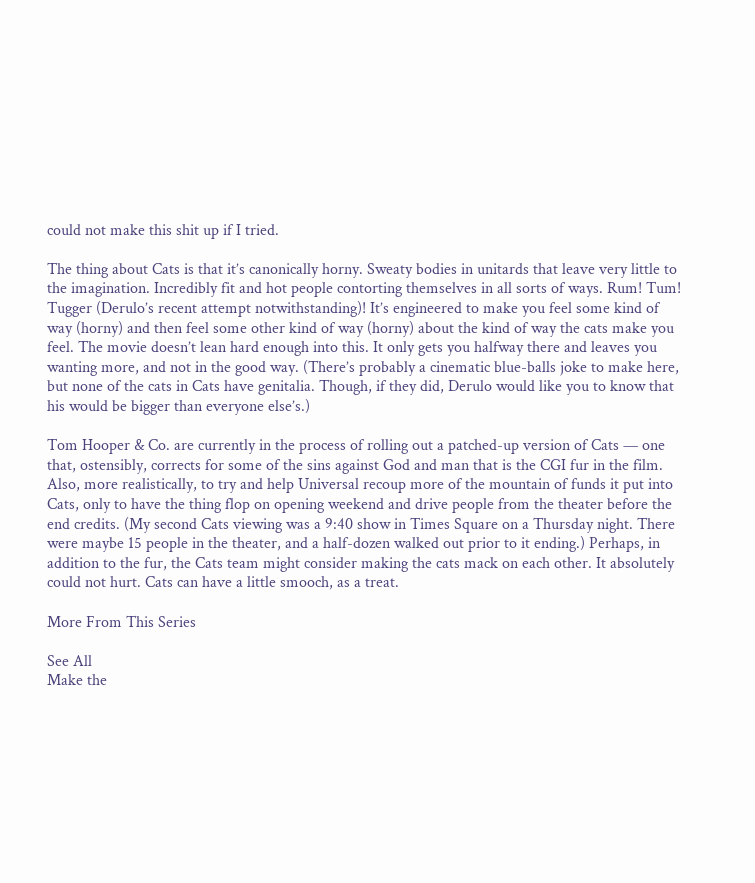could not make this shit up if I tried.

The thing about Cats is that it’s canonically horny. Sweaty bodies in unitards that leave very little to the imagination. Incredibly fit and hot people contorting themselves in all sorts of ways. Rum! Tum! Tugger (Derulo’s recent attempt notwithstanding)! It’s engineered to make you feel some kind of way (horny) and then feel some other kind of way (horny) about the kind of way the cats make you feel. The movie doesn’t lean hard enough into this. It only gets you halfway there and leaves you wanting more, and not in the good way. (There’s probably a cinematic blue-balls joke to make here, but none of the cats in Cats have genitalia. Though, if they did, Derulo would like you to know that his would be bigger than everyone else’s.)

Tom Hooper & Co. are currently in the process of rolling out a patched-up version of Cats — one that, ostensibly, corrects for some of the sins against God and man that is the CGI fur in the film. Also, more realistically, to try and help Universal recoup more of the mountain of funds it put into Cats, only to have the thing flop on opening weekend and drive people from the theater before the end credits. (My second Cats viewing was a 9:40 show in Times Square on a Thursday night. There were maybe 15 people in the theater, and a half-dozen walked out prior to it ending.) Perhaps, in addition to the fur, the Cats team might consider making the cats mack on each other. It absolutely could not hurt. Cats can have a little smooch, as a treat.

More From This Series

See All
Make the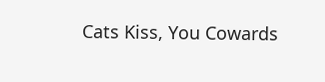Cats Kiss, You Cowards